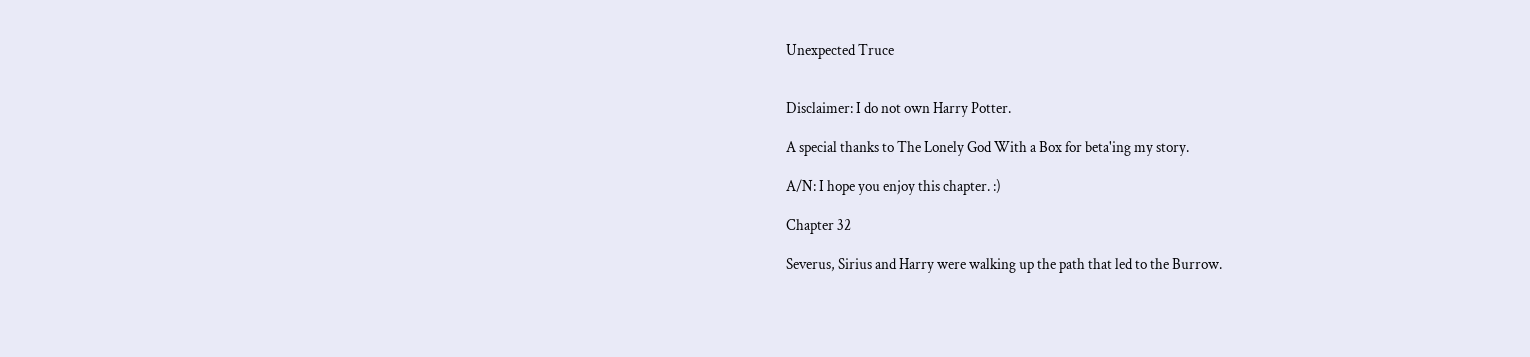Unexpected Truce


Disclaimer: I do not own Harry Potter.

A special thanks to The Lonely God With a Box for beta'ing my story.

A/N: I hope you enjoy this chapter. :)

Chapter 32

Severus, Sirius and Harry were walking up the path that led to the Burrow.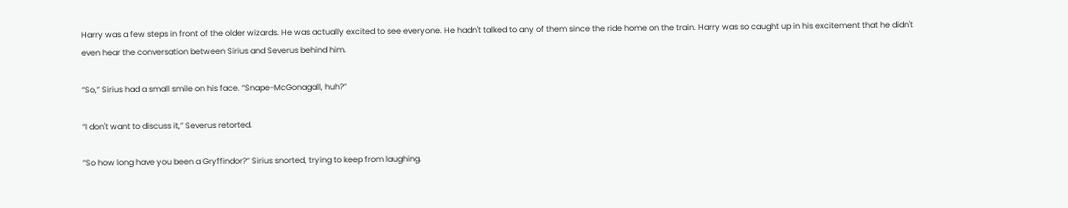Harry was a few steps in front of the older wizards. He was actually excited to see everyone. He hadn't talked to any of them since the ride home on the train. Harry was so caught up in his excitement that he didn't even hear the conversation between Sirius and Severus behind him.

“So,” Sirius had a small smile on his face. “Snape-McGonagall, huh?”

“I don't want to discuss it,” Severus retorted.

“So how long have you been a Gryffindor?” Sirius snorted, trying to keep from laughing.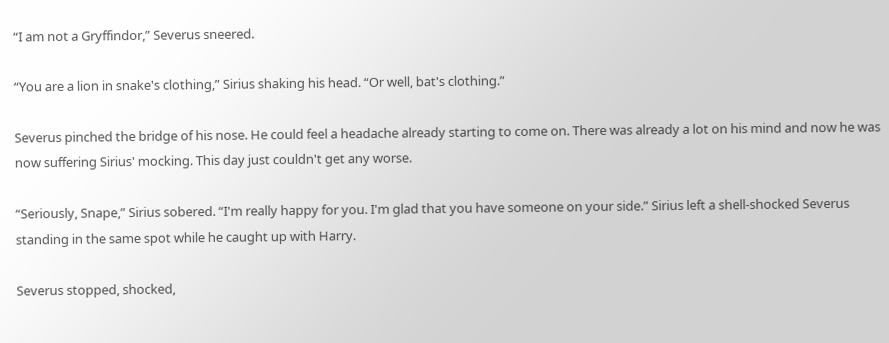“I am not a Gryffindor,” Severus sneered.

“You are a lion in snake's clothing,” Sirius shaking his head. “Or well, bat's clothing.”

Severus pinched the bridge of his nose. He could feel a headache already starting to come on. There was already a lot on his mind and now he was now suffering Sirius' mocking. This day just couldn't get any worse.

“Seriously, Snape,” Sirius sobered. “I'm really happy for you. I'm glad that you have someone on your side.” Sirius left a shell-shocked Severus standing in the same spot while he caught up with Harry.

Severus stopped, shocked,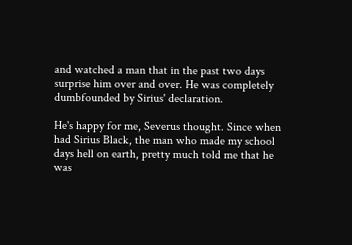and watched a man that in the past two days surprise him over and over. He was completely dumbfounded by Sirius' declaration.

He's happy for me, Severus thought. Since when had Sirius Black, the man who made my school days hell on earth, pretty much told me that he was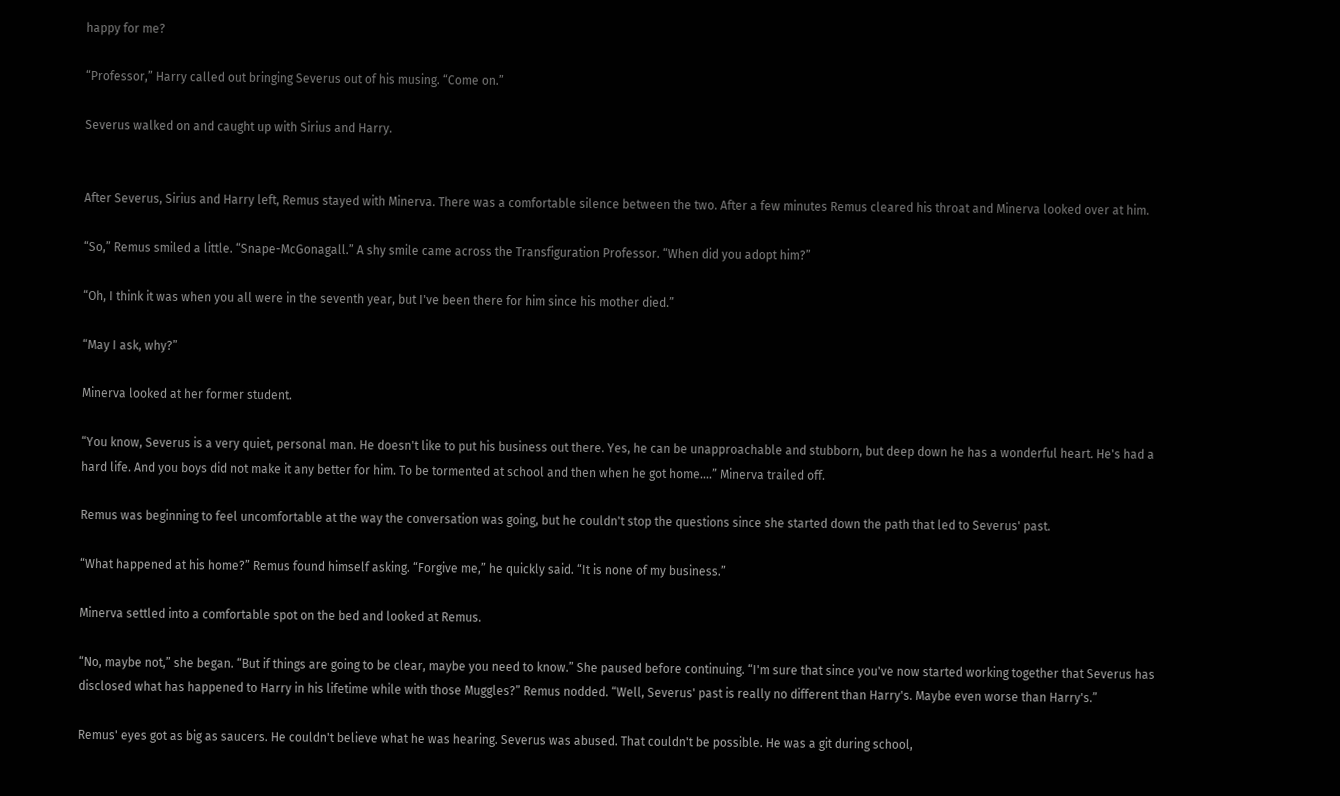happy for me?

“Professor,” Harry called out bringing Severus out of his musing. “Come on.”

Severus walked on and caught up with Sirius and Harry.


After Severus, Sirius and Harry left, Remus stayed with Minerva. There was a comfortable silence between the two. After a few minutes Remus cleared his throat and Minerva looked over at him.

“So,” Remus smiled a little. “Snape-McGonagall.” A shy smile came across the Transfiguration Professor. “When did you adopt him?”

“Oh, I think it was when you all were in the seventh year, but I've been there for him since his mother died.”

“May I ask, why?”

Minerva looked at her former student.

“You know, Severus is a very quiet, personal man. He doesn't like to put his business out there. Yes, he can be unapproachable and stubborn, but deep down he has a wonderful heart. He's had a hard life. And you boys did not make it any better for him. To be tormented at school and then when he got home....” Minerva trailed off.

Remus was beginning to feel uncomfortable at the way the conversation was going, but he couldn't stop the questions since she started down the path that led to Severus' past.

“What happened at his home?” Remus found himself asking. “Forgive me,” he quickly said. “It is none of my business.”

Minerva settled into a comfortable spot on the bed and looked at Remus.

“No, maybe not,” she began. “But if things are going to be clear, maybe you need to know.” She paused before continuing. “I'm sure that since you've now started working together that Severus has disclosed what has happened to Harry in his lifetime while with those Muggles?” Remus nodded. “Well, Severus' past is really no different than Harry's. Maybe even worse than Harry's.”

Remus' eyes got as big as saucers. He couldn't believe what he was hearing. Severus was abused. That couldn't be possible. He was a git during school,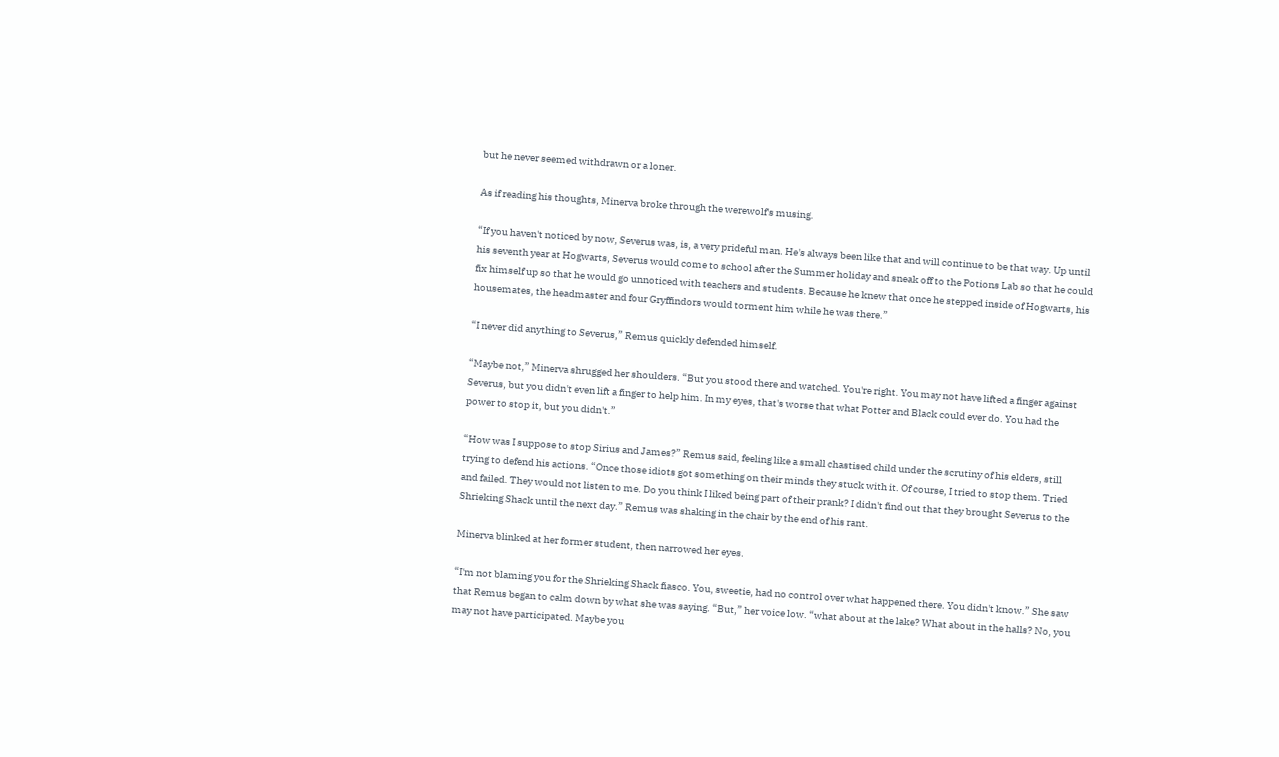but he never seemed withdrawn or a loner.

As if reading his thoughts, Minerva broke through the werewolf's musing.

“If you haven't noticed by now, Severus was, is, a very prideful man. He's always been like that and will continue to be that way. Up until his seventh year at Hogwarts, Severus would come to school after the Summer holiday and sneak off to the Potions Lab so that he could fix himself up so that he would go unnoticed with teachers and students. Because he knew that once he stepped inside of Hogwarts, his housemates, the headmaster and four Gryffindors would torment him while he was there.”

“I never did anything to Severus,” Remus quickly defended himself.

“Maybe not,” Minerva shrugged her shoulders. “But you stood there and watched. You're right. You may not have lifted a finger against Severus, but you didn't even lift a finger to help him. In my eyes, that's worse that what Potter and Black could ever do. You had the power to stop it, but you didn't.”

“How was I suppose to stop Sirius and James?” Remus said, feeling like a small chastised child under the scrutiny of his elders, still trying to defend his actions. “Once those idiots got something on their minds they stuck with it. Of course, I tried to stop them. Tried and failed. They would not listen to me. Do you think I liked being part of their prank? I didn't find out that they brought Severus to the Shrieking Shack until the next day.” Remus was shaking in the chair by the end of his rant.

Minerva blinked at her former student, then narrowed her eyes.

“I'm not blaming you for the Shrieking Shack fiasco. You, sweetie, had no control over what happened there. You didn't know.” She saw that Remus began to calm down by what she was saying. “But,” her voice low. “what about at the lake? What about in the halls? No, you may not have participated. Maybe you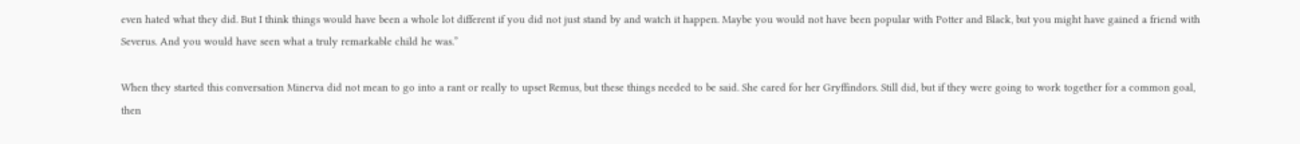even hated what they did. But I think things would have been a whole lot different if you did not just stand by and watch it happen. Maybe you would not have been popular with Potter and Black, but you might have gained a friend with Severus. And you would have seen what a truly remarkable child he was.”

When they started this conversation Minerva did not mean to go into a rant or really to upset Remus, but these things needed to be said. She cared for her Gryffindors. Still did, but if they were going to work together for a common goal, then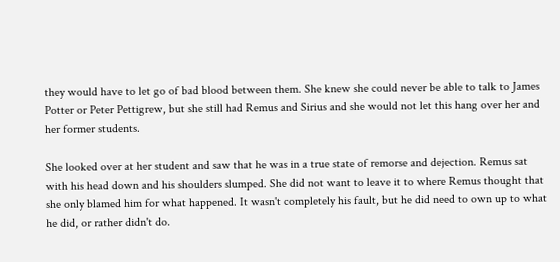they would have to let go of bad blood between them. She knew she could never be able to talk to James Potter or Peter Pettigrew, but she still had Remus and Sirius and she would not let this hang over her and her former students.

She looked over at her student and saw that he was in a true state of remorse and dejection. Remus sat with his head down and his shoulders slumped. She did not want to leave it to where Remus thought that she only blamed him for what happened. It wasn't completely his fault, but he did need to own up to what he did, or rather didn't do.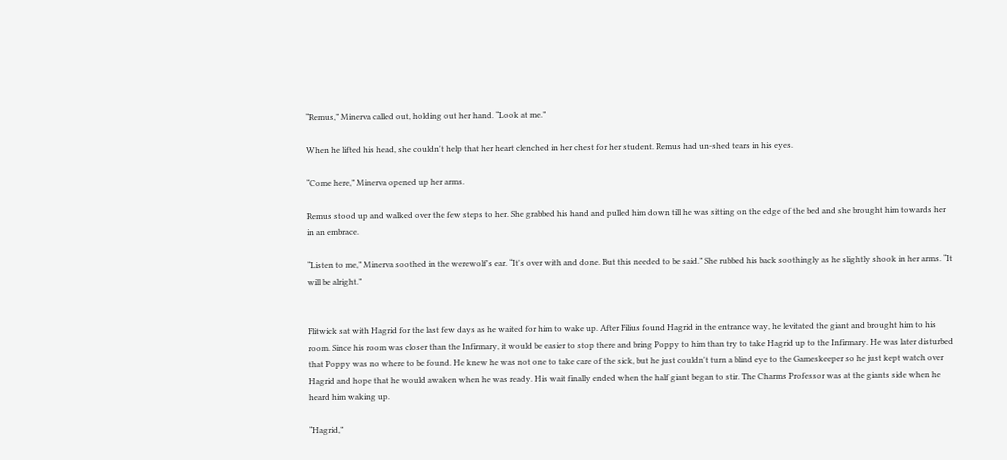“Remus,” Minerva called out, holding out her hand. “Look at me.”

When he lifted his head, she couldn't help that her heart clenched in her chest for her student. Remus had un-shed tears in his eyes.

“Come here,” Minerva opened up her arms.

Remus stood up and walked over the few steps to her. She grabbed his hand and pulled him down till he was sitting on the edge of the bed and she brought him towards her in an embrace.

“Listen to me,” Minerva soothed in the werewolf's ear. “It's over with and done. But this needed to be said.” She rubbed his back soothingly as he slightly shook in her arms. “It will be alright.”


Flitwick sat with Hagrid for the last few days as he waited for him to wake up. After Filius found Hagrid in the entrance way, he levitated the giant and brought him to his room. Since his room was closer than the Infirmary, it would be easier to stop there and bring Poppy to him than try to take Hagrid up to the Infirmary. He was later disturbed that Poppy was no where to be found. He knew he was not one to take care of the sick, but he just couldn't turn a blind eye to the Gameskeeper so he just kept watch over Hagrid and hope that he would awaken when he was ready. His wait finally ended when the half giant began to stir. The Charms Professor was at the giants side when he heard him waking up.

“Hagrid,”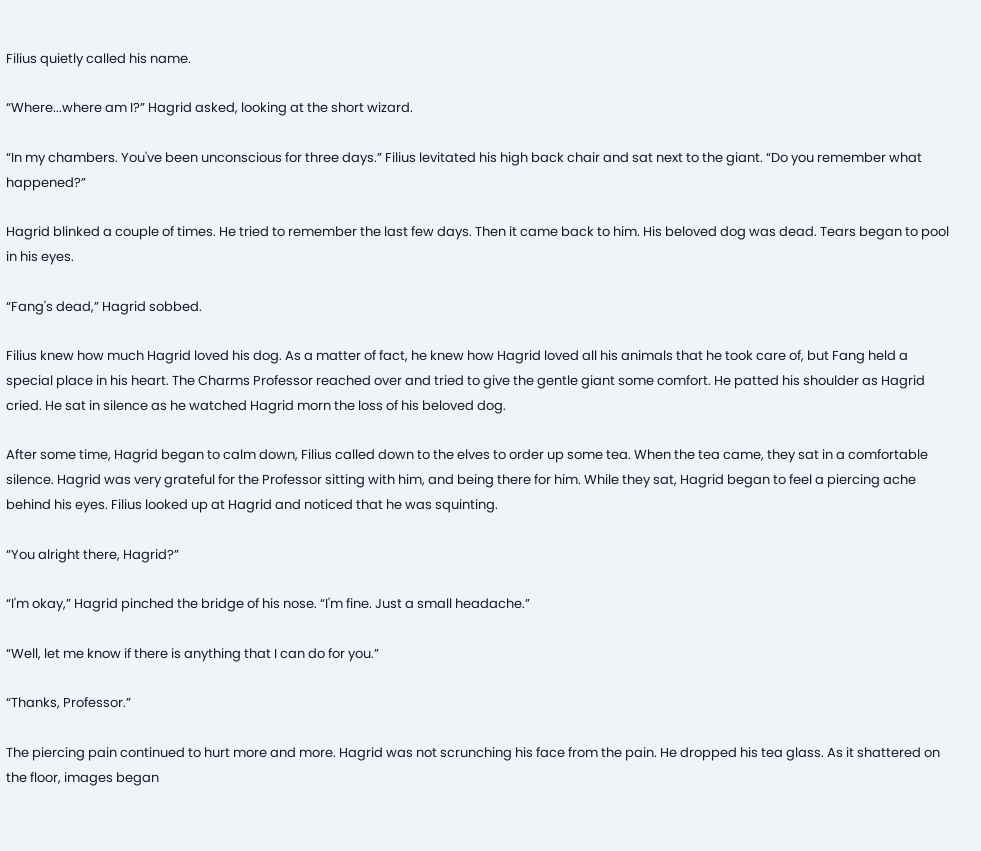Filius quietly called his name.

“Where...where am I?” Hagrid asked, looking at the short wizard.

“In my chambers. You've been unconscious for three days.” Filius levitated his high back chair and sat next to the giant. “Do you remember what happened?”

Hagrid blinked a couple of times. He tried to remember the last few days. Then it came back to him. His beloved dog was dead. Tears began to pool in his eyes.

“Fang's dead,” Hagrid sobbed.

Filius knew how much Hagrid loved his dog. As a matter of fact, he knew how Hagrid loved all his animals that he took care of, but Fang held a special place in his heart. The Charms Professor reached over and tried to give the gentle giant some comfort. He patted his shoulder as Hagrid cried. He sat in silence as he watched Hagrid morn the loss of his beloved dog.

After some time, Hagrid began to calm down, Filius called down to the elves to order up some tea. When the tea came, they sat in a comfortable silence. Hagrid was very grateful for the Professor sitting with him, and being there for him. While they sat, Hagrid began to feel a piercing ache behind his eyes. Filius looked up at Hagrid and noticed that he was squinting.

“You alright there, Hagrid?”

“I'm okay,” Hagrid pinched the bridge of his nose. “I'm fine. Just a small headache.”

“Well, let me know if there is anything that I can do for you.”

“Thanks, Professor.”

The piercing pain continued to hurt more and more. Hagrid was not scrunching his face from the pain. He dropped his tea glass. As it shattered on the floor, images began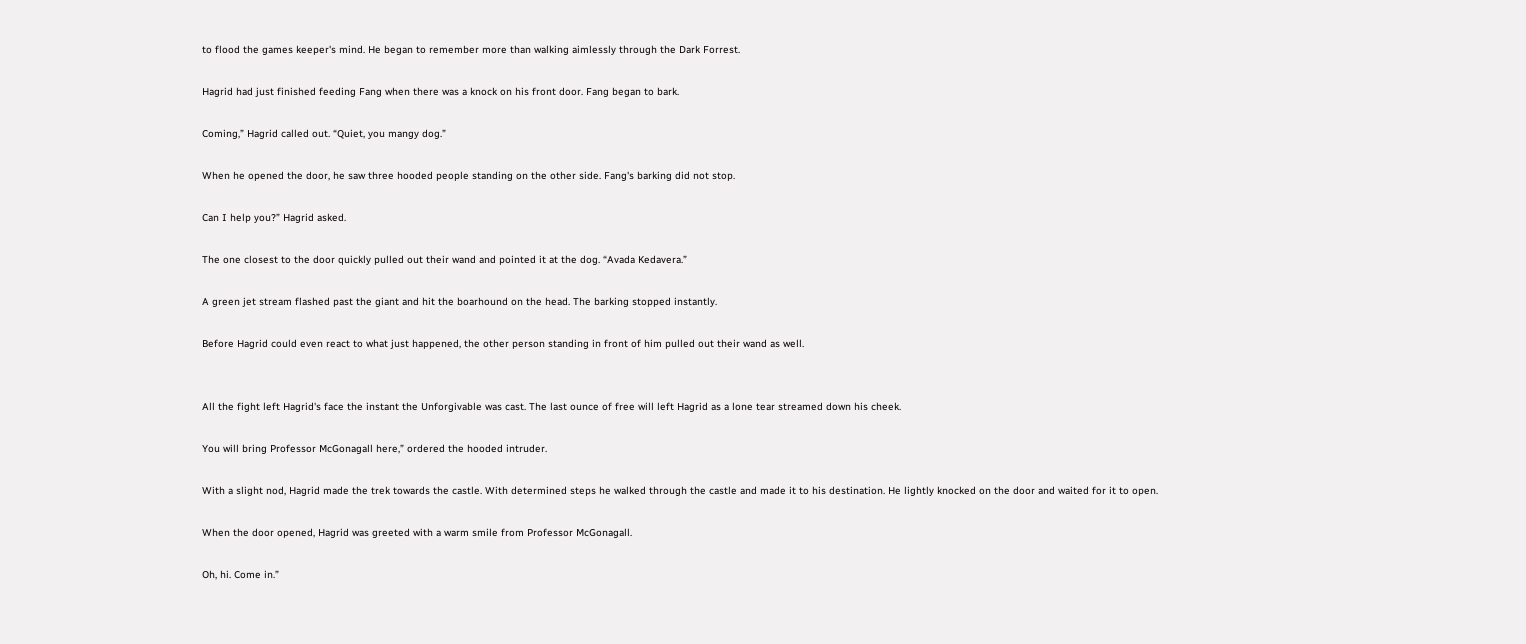to flood the games keeper's mind. He began to remember more than walking aimlessly through the Dark Forrest.

Hagrid had just finished feeding Fang when there was a knock on his front door. Fang began to bark.

Coming,” Hagrid called out. “Quiet, you mangy dog.”

When he opened the door, he saw three hooded people standing on the other side. Fang's barking did not stop.

Can I help you?” Hagrid asked.

The one closest to the door quickly pulled out their wand and pointed it at the dog. “Avada Kedavera.”

A green jet stream flashed past the giant and hit the boarhound on the head. The barking stopped instantly.

Before Hagrid could even react to what just happened, the other person standing in front of him pulled out their wand as well.


All the fight left Hagrid's face the instant the Unforgivable was cast. The last ounce of free will left Hagrid as a lone tear streamed down his cheek.

You will bring Professor McGonagall here,” ordered the hooded intruder.

With a slight nod, Hagrid made the trek towards the castle. With determined steps he walked through the castle and made it to his destination. He lightly knocked on the door and waited for it to open.

When the door opened, Hagrid was greeted with a warm smile from Professor McGonagall.

Oh, hi. Come in.”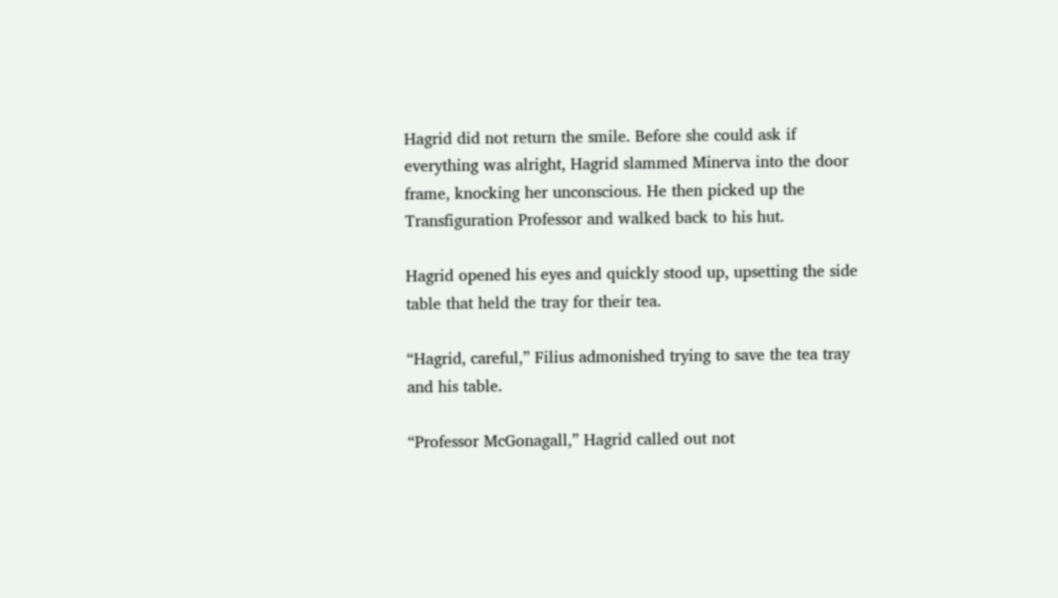Hagrid did not return the smile. Before she could ask if everything was alright, Hagrid slammed Minerva into the door frame, knocking her unconscious. He then picked up the Transfiguration Professor and walked back to his hut.

Hagrid opened his eyes and quickly stood up, upsetting the side table that held the tray for their tea.

“Hagrid, careful,” Filius admonished trying to save the tea tray and his table.

“Professor McGonagall,” Hagrid called out not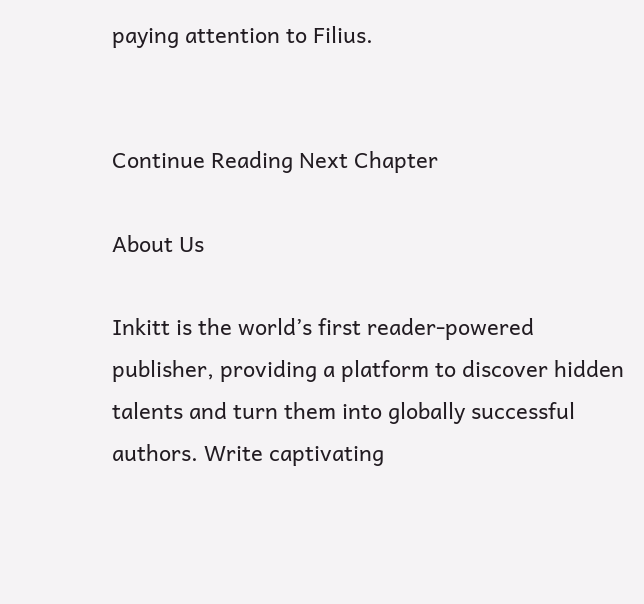paying attention to Filius.


Continue Reading Next Chapter

About Us

Inkitt is the world’s first reader-powered publisher, providing a platform to discover hidden talents and turn them into globally successful authors. Write captivating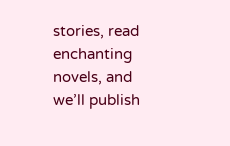stories, read enchanting novels, and we’ll publish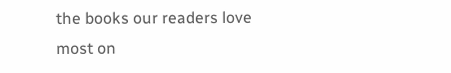the books our readers love most on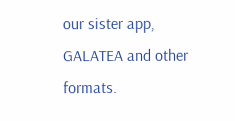our sister app, GALATEA and other formats.